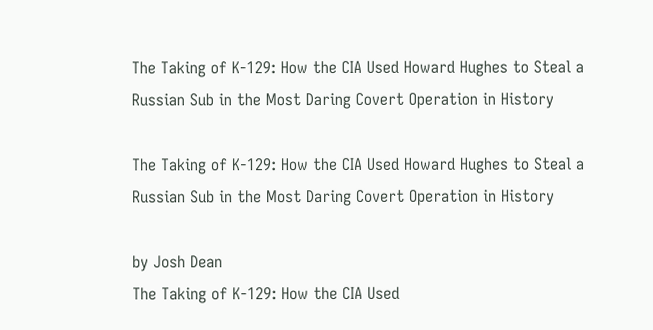The Taking of K-129: How the CIA Used Howard Hughes to Steal a Russian Sub in the Most Daring Covert Operation in History

The Taking of K-129: How the CIA Used Howard Hughes to Steal a Russian Sub in the Most Daring Covert Operation in History

by Josh Dean
The Taking of K-129: How the CIA Used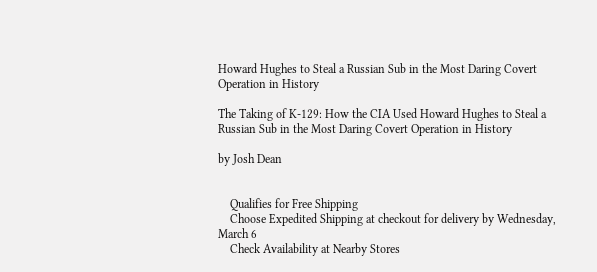Howard Hughes to Steal a Russian Sub in the Most Daring Covert Operation in History

The Taking of K-129: How the CIA Used Howard Hughes to Steal a Russian Sub in the Most Daring Covert Operation in History

by Josh Dean


    Qualifies for Free Shipping
    Choose Expedited Shipping at checkout for delivery by Wednesday, March 6
    Check Availability at Nearby Stores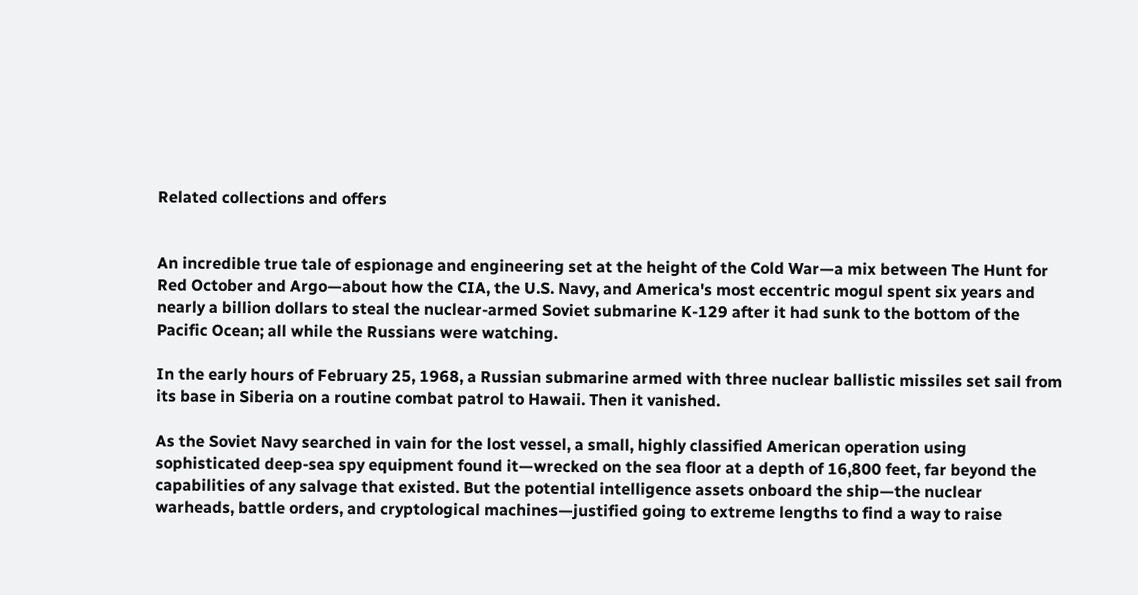Related collections and offers


An incredible true tale of espionage and engineering set at the height of the Cold War—a mix between The Hunt for Red October and Argo—about how the CIA, the U.S. Navy, and America's most eccentric mogul spent six years and nearly a billion dollars to steal the nuclear-armed Soviet submarine K-129 after it had sunk to the bottom of the Pacific Ocean; all while the Russians were watching.

In the early hours of February 25, 1968, a Russian submarine armed with three nuclear ballistic missiles set sail from its base in Siberia on a routine combat patrol to Hawaii. Then it vanished.

As the Soviet Navy searched in vain for the lost vessel, a small, highly classified American operation using sophisticated deep-sea spy equipment found it—wrecked on the sea floor at a depth of 16,800 feet, far beyond the capabilities of any salvage that existed. But the potential intelligence assets onboard the ship—the nuclear warheads, battle orders, and cryptological machines—justified going to extreme lengths to find a way to raise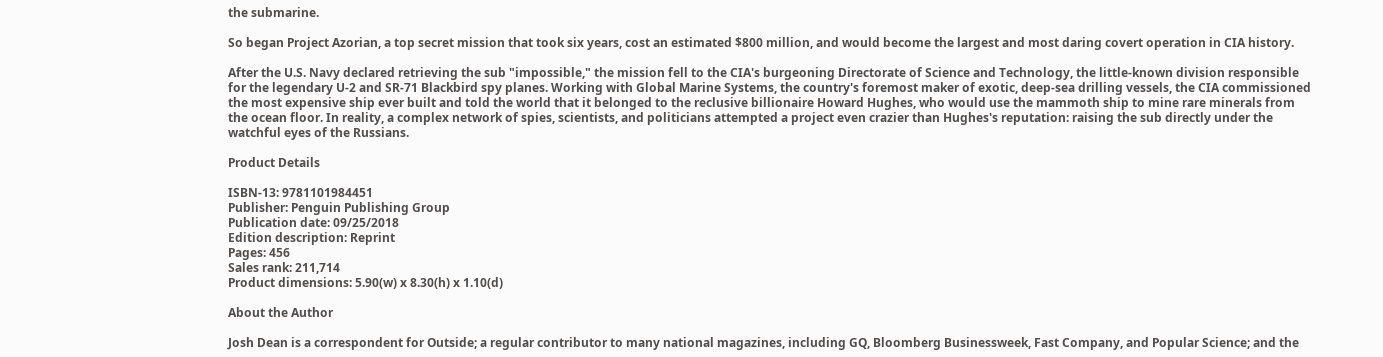the submarine.

So began Project Azorian, a top secret mission that took six years, cost an estimated $800 million, and would become the largest and most daring covert operation in CIA history.

After the U.S. Navy declared retrieving the sub "impossible," the mission fell to the CIA's burgeoning Directorate of Science and Technology, the little-known division responsible for the legendary U-2 and SR-71 Blackbird spy planes. Working with Global Marine Systems, the country's foremost maker of exotic, deep-sea drilling vessels, the CIA commissioned the most expensive ship ever built and told the world that it belonged to the reclusive billionaire Howard Hughes, who would use the mammoth ship to mine rare minerals from the ocean floor. In reality, a complex network of spies, scientists, and politicians attempted a project even crazier than Hughes's reputation: raising the sub directly under the watchful eyes of the Russians.

Product Details

ISBN-13: 9781101984451
Publisher: Penguin Publishing Group
Publication date: 09/25/2018
Edition description: Reprint
Pages: 456
Sales rank: 211,714
Product dimensions: 5.90(w) x 8.30(h) x 1.10(d)

About the Author

Josh Dean is a correspondent for Outside; a regular contributor to many national magazines, including GQ, Bloomberg Businessweek, Fast Company, and Popular Science; and the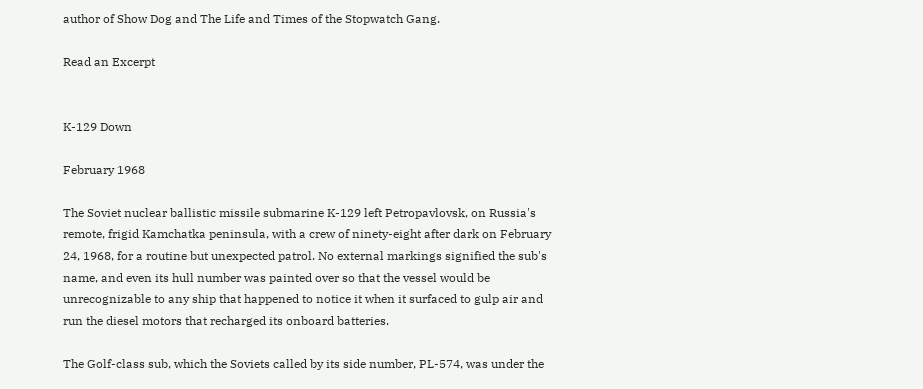author of Show Dog and The Life and Times of the Stopwatch Gang.

Read an Excerpt


K-129 Down

February 1968

The Soviet nuclear ballistic missile submarine K-129 left Petropavlovsk, on Russia's remote, frigid Kamchatka peninsula, with a crew of ninety-eight after dark on February 24, 1968, for a routine but unexpected patrol. No external markings signified the sub's name, and even its hull number was painted over so that the vessel would be unrecognizable to any ship that happened to notice it when it surfaced to gulp air and run the diesel motors that recharged its onboard batteries.

The Golf-class sub, which the Soviets called by its side number, PL-574, was under the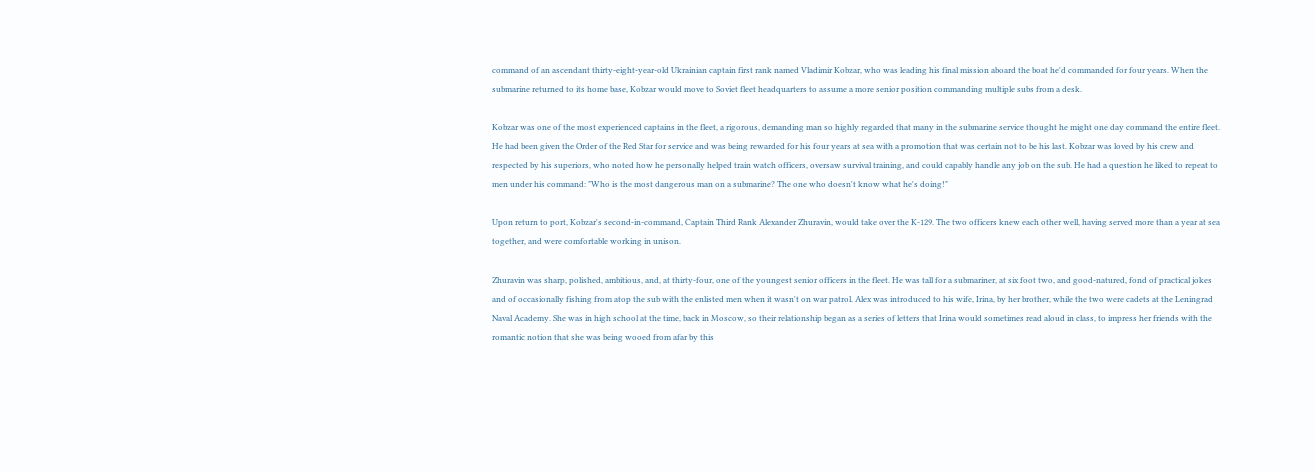command of an ascendant thirty-eight-year-old Ukrainian captain first rank named Vladimir Kobzar, who was leading his final mission aboard the boat he'd commanded for four years. When the submarine returned to its home base, Kobzar would move to Soviet fleet headquarters to assume a more senior position commanding multiple subs from a desk.

Kobzar was one of the most experienced captains in the fleet, a rigorous, demanding man so highly regarded that many in the submarine service thought he might one day command the entire fleet. He had been given the Order of the Red Star for service and was being rewarded for his four years at sea with a promotion that was certain not to be his last. Kobzar was loved by his crew and respected by his superiors, who noted how he personally helped train watch officers, oversaw survival training, and could capably handle any job on the sub. He had a question he liked to repeat to men under his command: "Who is the most dangerous man on a submarine? The one who doesn't know what he's doing!"

Upon return to port, Kobzar's second-in-command, Captain Third Rank Alexander Zhuravin, would take over the K-129. The two officers knew each other well, having served more than a year at sea together, and were comfortable working in unison.

Zhuravin was sharp, polished, ambitious, and, at thirty-four, one of the youngest senior officers in the fleet. He was tall for a submariner, at six foot two, and good-natured, fond of practical jokes and of occasionally fishing from atop the sub with the enlisted men when it wasn't on war patrol. Alex was introduced to his wife, Irina, by her brother, while the two were cadets at the Leningrad Naval Academy. She was in high school at the time, back in Moscow, so their relationship began as a series of letters that Irina would sometimes read aloud in class, to impress her friends with the romantic notion that she was being wooed from afar by this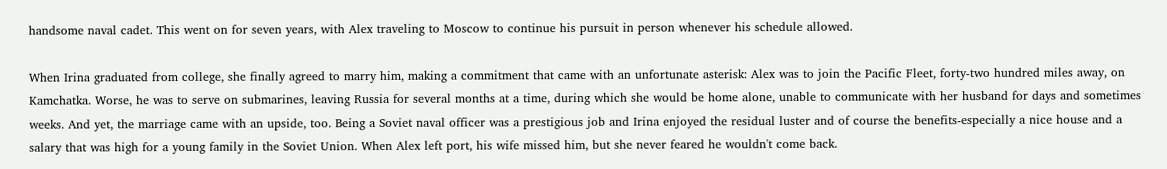handsome naval cadet. This went on for seven years, with Alex traveling to Moscow to continue his pursuit in person whenever his schedule allowed.

When Irina graduated from college, she finally agreed to marry him, making a commitment that came with an unfortunate asterisk: Alex was to join the Pacific Fleet, forty-two hundred miles away, on Kamchatka. Worse, he was to serve on submarines, leaving Russia for several months at a time, during which she would be home alone, unable to communicate with her husband for days and sometimes weeks. And yet, the marriage came with an upside, too. Being a Soviet naval officer was a prestigious job and Irina enjoyed the residual luster and of course the benefits-especially a nice house and a salary that was high for a young family in the Soviet Union. When Alex left port, his wife missed him, but she never feared he wouldn't come back.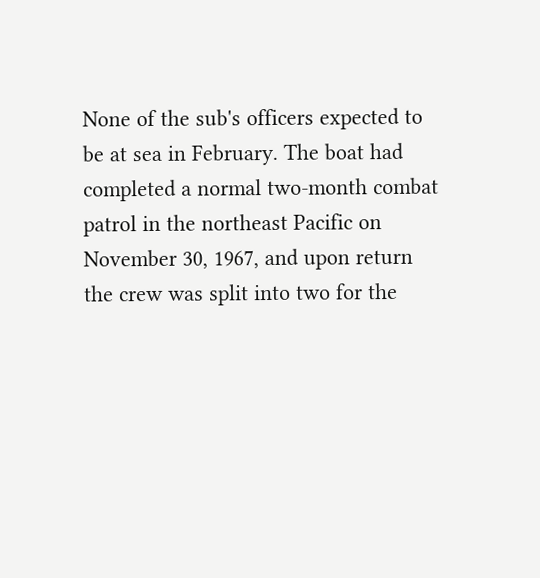None of the sub's officers expected to be at sea in February. The boat had completed a normal two-month combat patrol in the northeast Pacific on November 30, 1967, and upon return the crew was split into two for the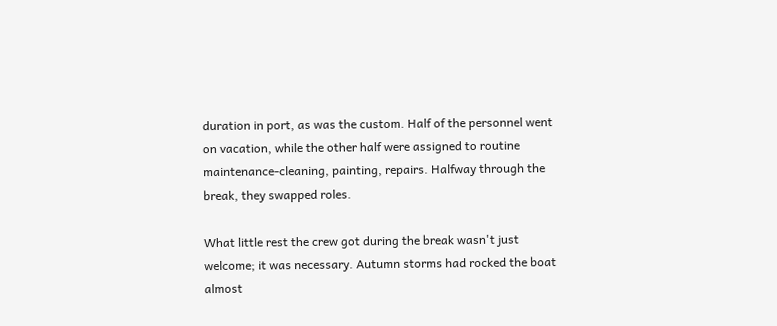duration in port, as was the custom. Half of the personnel went on vacation, while the other half were assigned to routine maintenance-cleaning, painting, repairs. Halfway through the break, they swapped roles.

What little rest the crew got during the break wasn't just welcome; it was necessary. Autumn storms had rocked the boat almost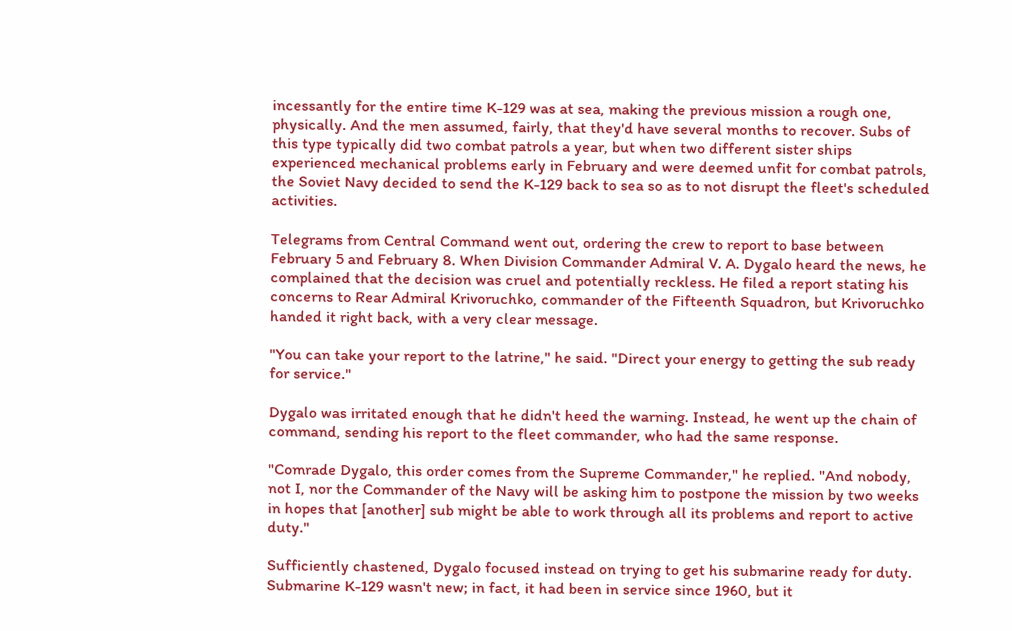incessantly for the entire time K-129 was at sea, making the previous mission a rough one, physically. And the men assumed, fairly, that they'd have several months to recover. Subs of this type typically did two combat patrols a year, but when two different sister ships experienced mechanical problems early in February and were deemed unfit for combat patrols, the Soviet Navy decided to send the K-129 back to sea so as to not disrupt the fleet's scheduled activities.

Telegrams from Central Command went out, ordering the crew to report to base between February 5 and February 8. When Division Commander Admiral V. A. Dygalo heard the news, he complained that the decision was cruel and potentially reckless. He filed a report stating his concerns to Rear Admiral Krivoruchko, commander of the Fifteenth Squadron, but Krivoruchko handed it right back, with a very clear message.

"You can take your report to the latrine," he said. "Direct your energy to getting the sub ready for service."

Dygalo was irritated enough that he didn't heed the warning. Instead, he went up the chain of command, sending his report to the fleet commander, who had the same response.

"Comrade Dygalo, this order comes from the Supreme Commander," he replied. "And nobody, not I, nor the Commander of the Navy will be asking him to postpone the mission by two weeks in hopes that [another] sub might be able to work through all its problems and report to active duty."

Sufficiently chastened, Dygalo focused instead on trying to get his submarine ready for duty. Submarine K-129 wasn't new; in fact, it had been in service since 1960, but it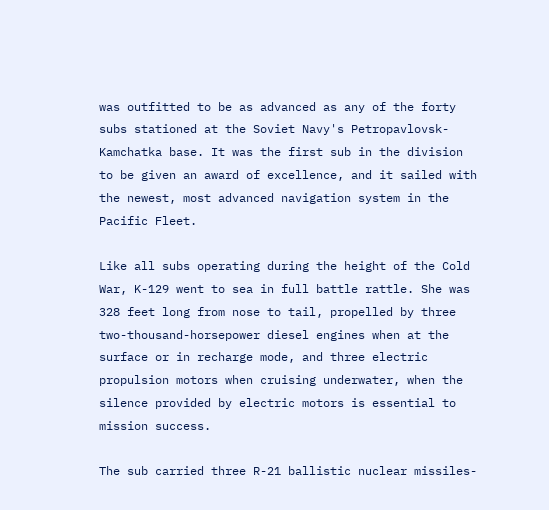was outfitted to be as advanced as any of the forty subs stationed at the Soviet Navy's Petropavlovsk-Kamchatka base. It was the first sub in the division to be given an award of excellence, and it sailed with the newest, most advanced navigation system in the Pacific Fleet.

Like all subs operating during the height of the Cold War, K-129 went to sea in full battle rattle. She was 328 feet long from nose to tail, propelled by three two-thousand-horsepower diesel engines when at the surface or in recharge mode, and three electric propulsion motors when cruising underwater, when the silence provided by electric motors is essential to mission success.

The sub carried three R-21 ballistic nuclear missiles-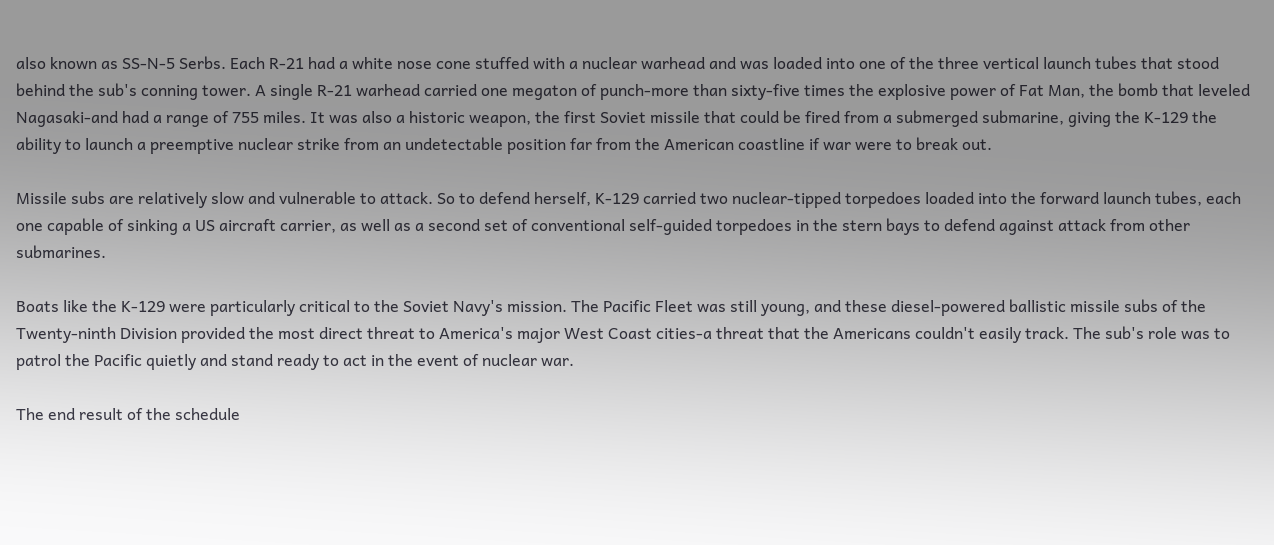also known as SS-N-5 Serbs. Each R-21 had a white nose cone stuffed with a nuclear warhead and was loaded into one of the three vertical launch tubes that stood behind the sub's conning tower. A single R-21 warhead carried one megaton of punch-more than sixty-five times the explosive power of Fat Man, the bomb that leveled Nagasaki-and had a range of 755 miles. It was also a historic weapon, the first Soviet missile that could be fired from a submerged submarine, giving the K-129 the ability to launch a preemptive nuclear strike from an undetectable position far from the American coastline if war were to break out.

Missile subs are relatively slow and vulnerable to attack. So to defend herself, K-129 carried two nuclear-tipped torpedoes loaded into the forward launch tubes, each one capable of sinking a US aircraft carrier, as well as a second set of conventional self-guided torpedoes in the stern bays to defend against attack from other submarines.

Boats like the K-129 were particularly critical to the Soviet Navy's mission. The Pacific Fleet was still young, and these diesel-powered ballistic missile subs of the Twenty-ninth Division provided the most direct threat to America's major West Coast cities-a threat that the Americans couldn't easily track. The sub's role was to patrol the Pacific quietly and stand ready to act in the event of nuclear war.

The end result of the schedule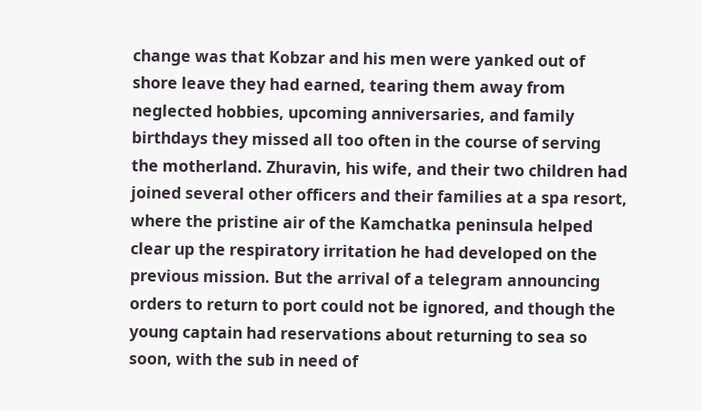change was that Kobzar and his men were yanked out of shore leave they had earned, tearing them away from neglected hobbies, upcoming anniversaries, and family birthdays they missed all too often in the course of serving the motherland. Zhuravin, his wife, and their two children had joined several other officers and their families at a spa resort, where the pristine air of the Kamchatka peninsula helped clear up the respiratory irritation he had developed on the previous mission. But the arrival of a telegram announcing orders to return to port could not be ignored, and though the young captain had reservations about returning to sea so soon, with the sub in need of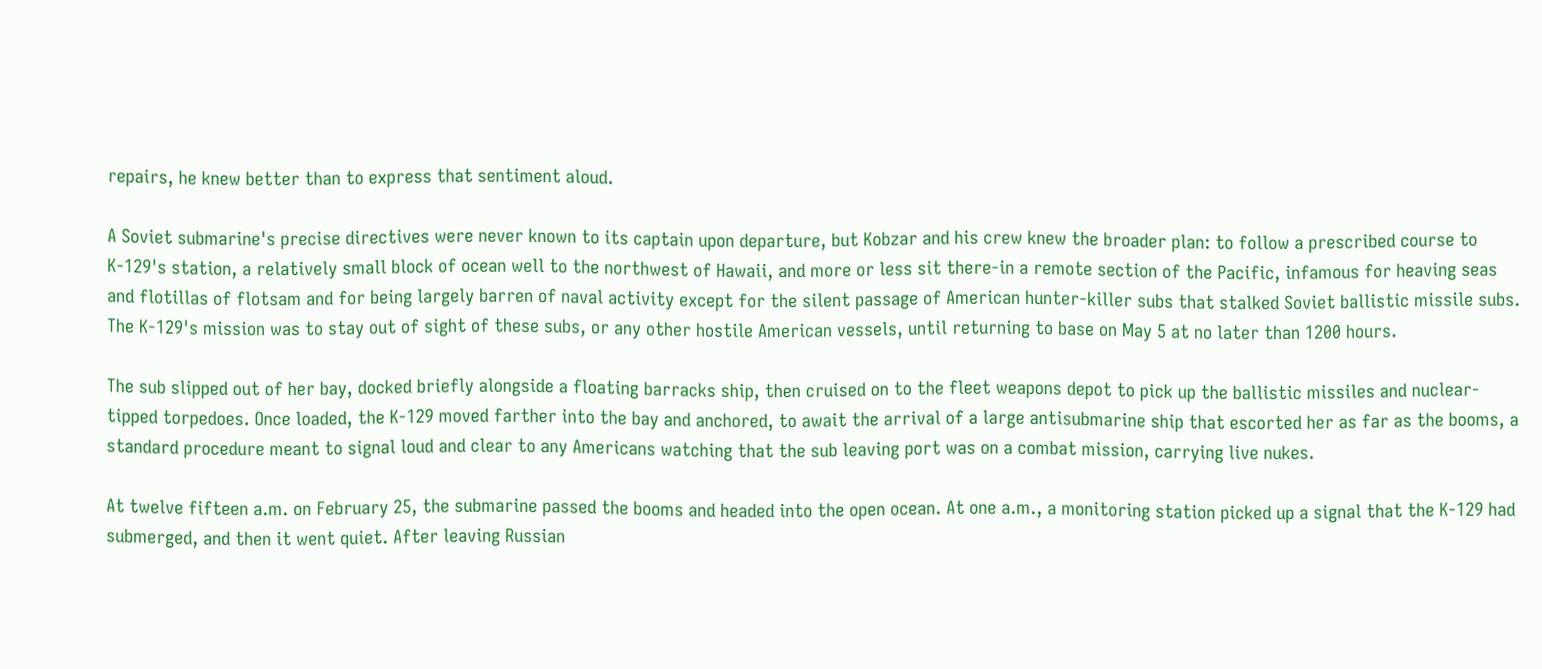repairs, he knew better than to express that sentiment aloud.

A Soviet submarine's precise directives were never known to its captain upon departure, but Kobzar and his crew knew the broader plan: to follow a prescribed course to K-129's station, a relatively small block of ocean well to the northwest of Hawaii, and more or less sit there-in a remote section of the Pacific, infamous for heaving seas and flotillas of flotsam and for being largely barren of naval activity except for the silent passage of American hunter-killer subs that stalked Soviet ballistic missile subs. The K-129's mission was to stay out of sight of these subs, or any other hostile American vessels, until returning to base on May 5 at no later than 1200 hours.

The sub slipped out of her bay, docked briefly alongside a floating barracks ship, then cruised on to the fleet weapons depot to pick up the ballistic missiles and nuclear-tipped torpedoes. Once loaded, the K-129 moved farther into the bay and anchored, to await the arrival of a large antisubmarine ship that escorted her as far as the booms, a standard procedure meant to signal loud and clear to any Americans watching that the sub leaving port was on a combat mission, carrying live nukes.

At twelve fifteen a.m. on February 25, the submarine passed the booms and headed into the open ocean. At one a.m., a monitoring station picked up a signal that the K-129 had submerged, and then it went quiet. After leaving Russian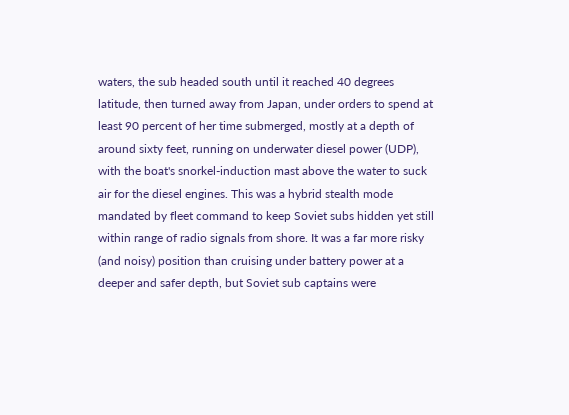waters, the sub headed south until it reached 40 degrees latitude, then turned away from Japan, under orders to spend at least 90 percent of her time submerged, mostly at a depth of around sixty feet, running on underwater diesel power (UDP), with the boat's snorkel-induction mast above the water to suck air for the diesel engines. This was a hybrid stealth mode mandated by fleet command to keep Soviet subs hidden yet still within range of radio signals from shore. It was a far more risky (and noisy) position than cruising under battery power at a deeper and safer depth, but Soviet sub captains were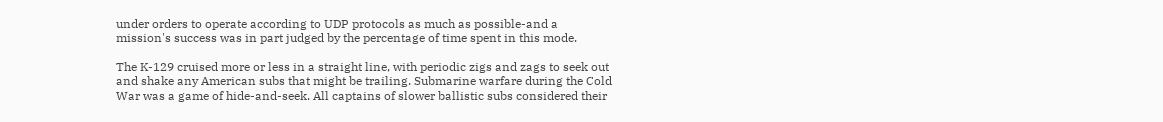under orders to operate according to UDP protocols as much as possible-and a mission's success was in part judged by the percentage of time spent in this mode.

The K-129 cruised more or less in a straight line, with periodic zigs and zags to seek out and shake any American subs that might be trailing. Submarine warfare during the Cold War was a game of hide-and-seek. All captains of slower ballistic subs considered their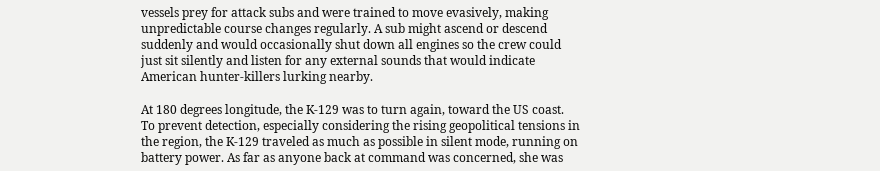vessels prey for attack subs and were trained to move evasively, making unpredictable course changes regularly. A sub might ascend or descend suddenly and would occasionally shut down all engines so the crew could just sit silently and listen for any external sounds that would indicate American hunter-killers lurking nearby.

At 180 degrees longitude, the K-129 was to turn again, toward the US coast. To prevent detection, especially considering the rising geopolitical tensions in the region, the K-129 traveled as much as possible in silent mode, running on battery power. As far as anyone back at command was concerned, she was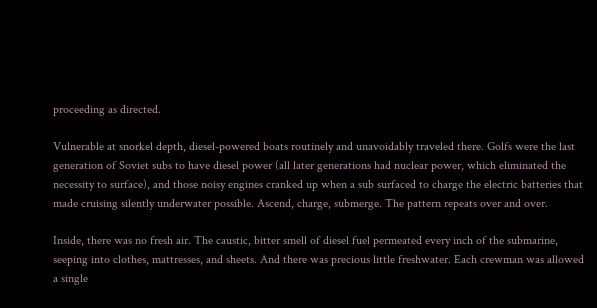proceeding as directed.

Vulnerable at snorkel depth, diesel-powered boats routinely and unavoidably traveled there. Golfs were the last generation of Soviet subs to have diesel power (all later generations had nuclear power, which eliminated the necessity to surface), and those noisy engines cranked up when a sub surfaced to charge the electric batteries that made cruising silently underwater possible. Ascend, charge, submerge. The pattern repeats over and over.

Inside, there was no fresh air. The caustic, bitter smell of diesel fuel permeated every inch of the submarine, seeping into clothes, mattresses, and sheets. And there was precious little freshwater. Each crewman was allowed a single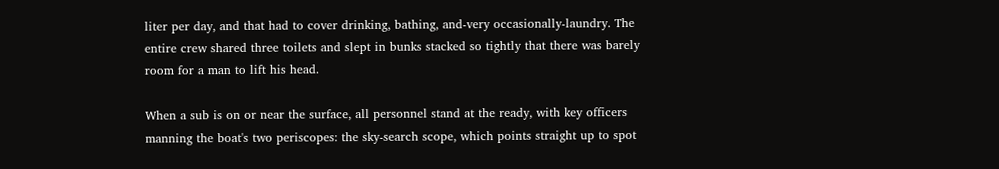liter per day, and that had to cover drinking, bathing, and-very occasionally-laundry. The entire crew shared three toilets and slept in bunks stacked so tightly that there was barely room for a man to lift his head.

When a sub is on or near the surface, all personnel stand at the ready, with key officers manning the boat's two periscopes: the sky-search scope, which points straight up to spot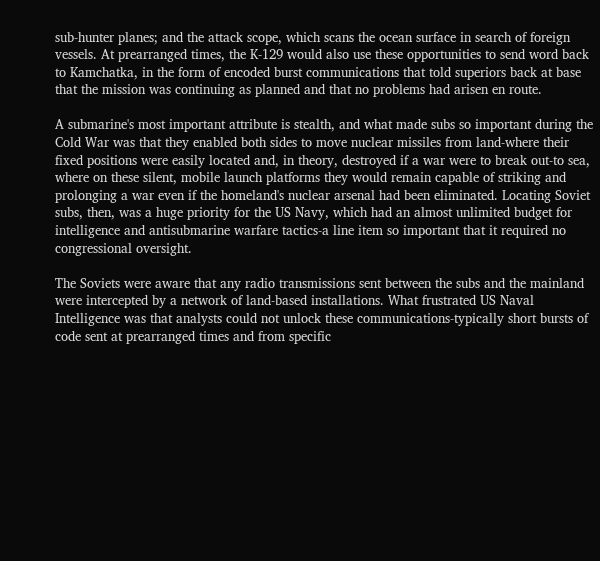sub-hunter planes; and the attack scope, which scans the ocean surface in search of foreign vessels. At prearranged times, the K-129 would also use these opportunities to send word back to Kamchatka, in the form of encoded burst communications that told superiors back at base that the mission was continuing as planned and that no problems had arisen en route.

A submarine's most important attribute is stealth, and what made subs so important during the Cold War was that they enabled both sides to move nuclear missiles from land-where their fixed positions were easily located and, in theory, destroyed if a war were to break out-to sea, where on these silent, mobile launch platforms they would remain capable of striking and prolonging a war even if the homeland's nuclear arsenal had been eliminated. Locating Soviet subs, then, was a huge priority for the US Navy, which had an almost unlimited budget for intelligence and antisubmarine warfare tactics-a line item so important that it required no congressional oversight.

The Soviets were aware that any radio transmissions sent between the subs and the mainland were intercepted by a network of land-based installations. What frustrated US Naval Intelligence was that analysts could not unlock these communications-typically short bursts of code sent at prearranged times and from specific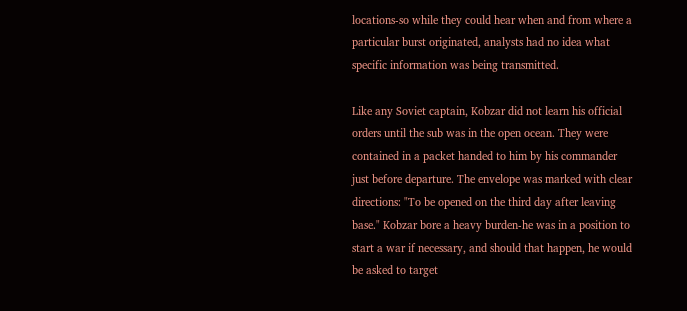locations-so while they could hear when and from where a particular burst originated, analysts had no idea what specific information was being transmitted.

Like any Soviet captain, Kobzar did not learn his official orders until the sub was in the open ocean. They were contained in a packet handed to him by his commander just before departure. The envelope was marked with clear directions: "To be opened on the third day after leaving base." Kobzar bore a heavy burden-he was in a position to start a war if necessary, and should that happen, he would be asked to target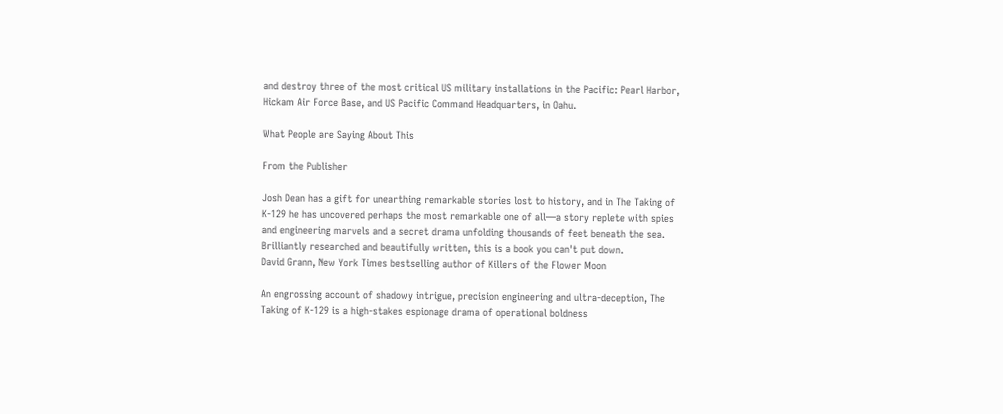and destroy three of the most critical US military installations in the Pacific: Pearl Harbor, Hickam Air Force Base, and US Pacific Command Headquarters, in Oahu.

What People are Saying About This

From the Publisher

Josh Dean has a gift for unearthing remarkable stories lost to history, and in The Taking of K-129 he has uncovered perhaps the most remarkable one of all—a story replete with spies and engineering marvels and a secret drama unfolding thousands of feet beneath the sea. Brilliantly researched and beautifully written, this is a book you can't put down.
David Grann, New York Times bestselling author of Killers of the Flower Moon

An engrossing account of shadowy intrigue, precision engineering and ultra-deception, The Taking of K-129 is a high-stakes espionage drama of operational boldness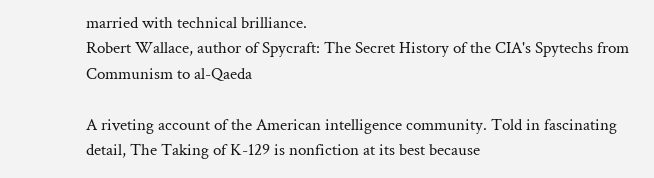married with technical brilliance.
Robert Wallace, author of Spycraft: The Secret History of the CIA's Spytechs from Communism to al-Qaeda

A riveting account of the American intelligence community. Told in fascinating detail, The Taking of K-129 is nonfiction at its best because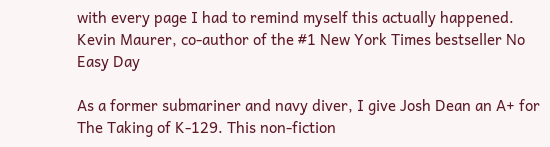with every page I had to remind myself this actually happened.
Kevin Maurer, co-author of the #1 New York Times bestseller No Easy Day

As a former submariner and navy diver, I give Josh Dean an A+ for The Taking of K-129. This non-fiction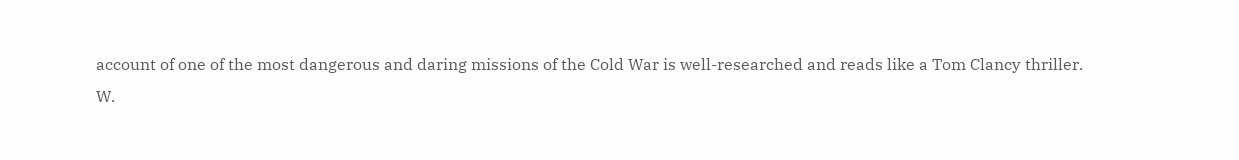account of one of the most dangerous and daring missions of the Cold War is well-researched and reads like a Tom Clancy thriller.
W.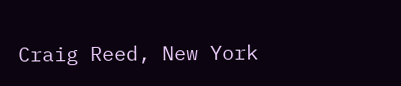Craig Reed, New York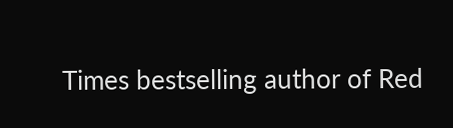Times bestselling author of Red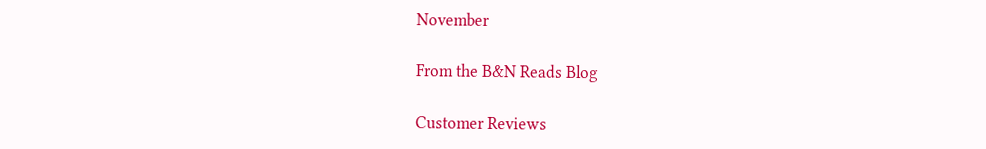November

From the B&N Reads Blog

Customer Reviews